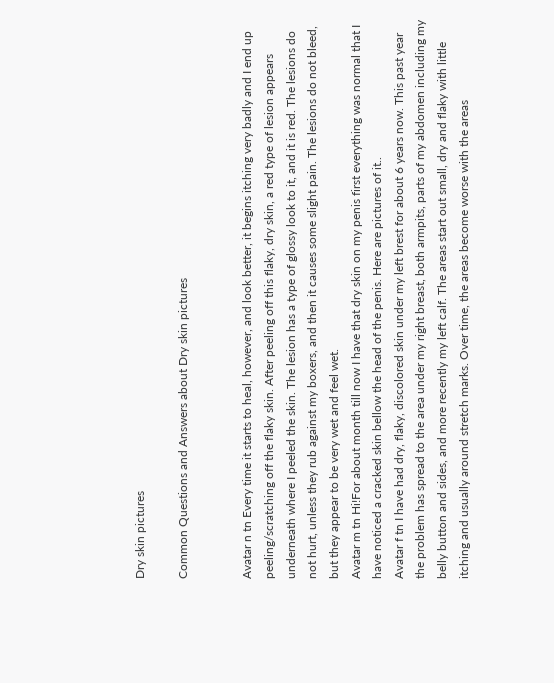Dry skin pictures

Common Questions and Answers about Dry skin pictures


Avatar n tn Every time it starts to heal, however, and look better, it begins itching very badly and I end up peeling/scratching off the flaky skin. After peeling off this flaky, dry skin, a red type of lesion appears underneath where I peeled the skin. The lesion has a type of glossy look to it, and it is red. The lesions do not hurt, unless they rub against my boxers, and then it causes some slight pain. The lesions do not bleed, but they appear to be very wet and feel wet.
Avatar m tn Hi!For about month till now I have that dry skin on my penis first everything was normal that I have noticed a cracked skin bellow the head of the penis. Here are pictures of it..
Avatar f tn I have had dry, flaky, discolored skin under my left brest for about 6 years now. This past year the problem has spread to the area under my right breast, both armpits, parts of my abdomen including my belly button and sides, and more recently my left calf. The areas start out small, dry and flaky with little itching and usually around stretch marks. Over time, the areas become worse with the areas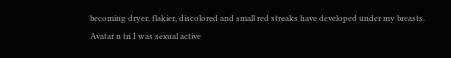becoming dryer, flakier, discolored and small red streaks have developed under my breasts.
Avatar n tn I was sexual active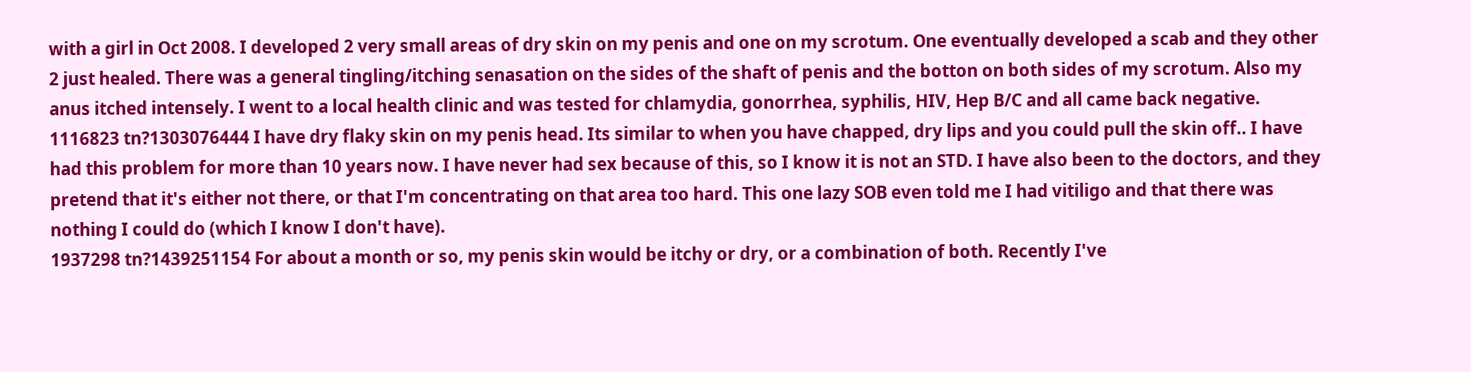with a girl in Oct 2008. I developed 2 very small areas of dry skin on my penis and one on my scrotum. One eventually developed a scab and they other 2 just healed. There was a general tingling/itching senasation on the sides of the shaft of penis and the botton on both sides of my scrotum. Also my anus itched intensely. I went to a local health clinic and was tested for chlamydia, gonorrhea, syphilis, HIV, Hep B/C and all came back negative.
1116823 tn?1303076444 I have dry flaky skin on my penis head. Its similar to when you have chapped, dry lips and you could pull the skin off.. I have had this problem for more than 10 years now. I have never had sex because of this, so I know it is not an STD. I have also been to the doctors, and they pretend that it's either not there, or that I'm concentrating on that area too hard. This one lazy SOB even told me I had vitiligo and that there was nothing I could do (which I know I don't have).
1937298 tn?1439251154 For about a month or so, my penis skin would be itchy or dry, or a combination of both. Recently I've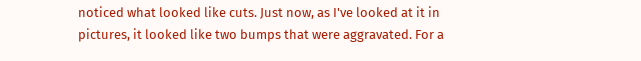noticed what looked like cuts. Just now, as I've looked at it in pictures, it looked like two bumps that were aggravated. For a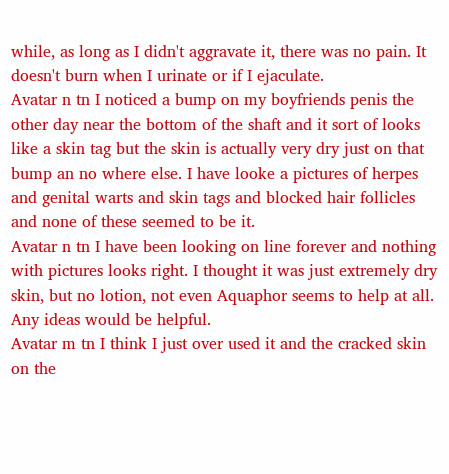while, as long as I didn't aggravate it, there was no pain. It doesn't burn when I urinate or if I ejaculate.
Avatar n tn I noticed a bump on my boyfriends penis the other day near the bottom of the shaft and it sort of looks like a skin tag but the skin is actually very dry just on that bump an no where else. I have looke a pictures of herpes and genital warts and skin tags and blocked hair follicles and none of these seemed to be it.
Avatar n tn I have been looking on line forever and nothing with pictures looks right. I thought it was just extremely dry skin, but no lotion, not even Aquaphor seems to help at all. Any ideas would be helpful.
Avatar m tn I think I just over used it and the cracked skin on the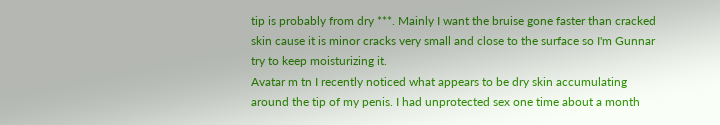tip is probably from dry ***. Mainly I want the bruise gone faster than cracked skin cause it is minor cracks very small and close to the surface so I'm Gunnar try to keep moisturizing it.
Avatar m tn I recently noticed what appears to be dry skin accumulating around the tip of my penis. I had unprotected sex one time about a month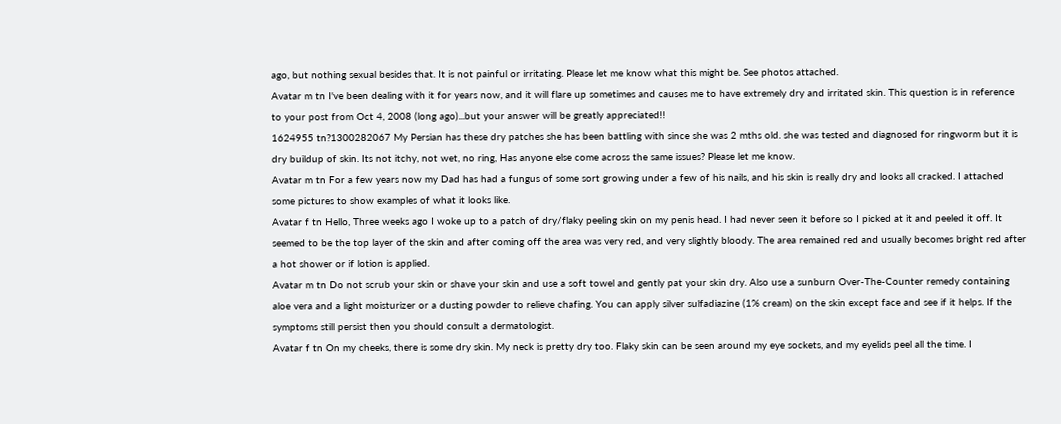ago, but nothing sexual besides that. It is not painful or irritating. Please let me know what this might be. See photos attached.
Avatar m tn I've been dealing with it for years now, and it will flare up sometimes and causes me to have extremely dry and irritated skin. This question is in reference to your post from Oct 4, 2008 (long ago)...but your answer will be greatly appreciated!!
1624955 tn?1300282067 My Persian has these dry patches she has been battling with since she was 2 mths old. she was tested and diagnosed for ringworm but it is dry buildup of skin. Its not itchy, not wet, no ring, Has anyone else come across the same issues? Please let me know.
Avatar m tn For a few years now my Dad has had a fungus of some sort growing under a few of his nails, and his skin is really dry and looks all cracked. I attached some pictures to show examples of what it looks like.
Avatar f tn Hello, Three weeks ago I woke up to a patch of dry/flaky peeling skin on my penis head. I had never seen it before so I picked at it and peeled it off. It seemed to be the top layer of the skin and after coming off the area was very red, and very slightly bloody. The area remained red and usually becomes bright red after a hot shower or if lotion is applied.
Avatar m tn Do not scrub your skin or shave your skin and use a soft towel and gently pat your skin dry. Also use a sunburn Over-The-Counter remedy containing aloe vera and a light moisturizer or a dusting powder to relieve chafing. You can apply silver sulfadiazine (1% cream) on the skin except face and see if it helps. If the symptoms still persist then you should consult a dermatologist.
Avatar f tn On my cheeks, there is some dry skin. My neck is pretty dry too. Flaky skin can be seen around my eye sockets, and my eyelids peel all the time. I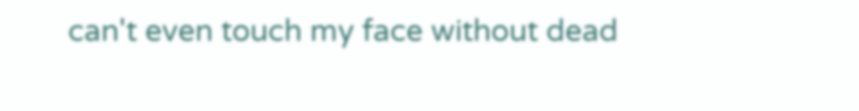can't even touch my face without dead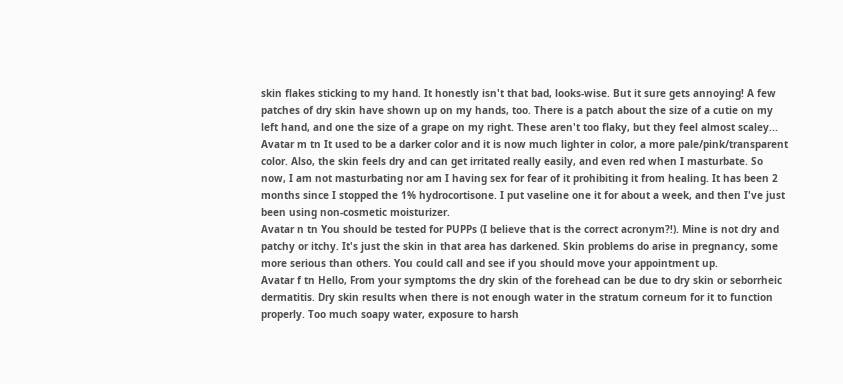skin flakes sticking to my hand. It honestly isn't that bad, looks-wise. But it sure gets annoying! A few patches of dry skin have shown up on my hands, too. There is a patch about the size of a cutie on my left hand, and one the size of a grape on my right. These aren't too flaky, but they feel almost scaley...
Avatar m tn It used to be a darker color and it is now much lighter in color, a more pale/pink/transparent color. Also, the skin feels dry and can get irritated really easily, and even red when I masturbate. So now, I am not masturbating nor am I having sex for fear of it prohibiting it from healing. It has been 2 months since I stopped the 1% hydrocortisone. I put vaseline one it for about a week, and then I've just been using non-cosmetic moisturizer.
Avatar n tn You should be tested for PUPPs (I believe that is the correct acronym?!). Mine is not dry and patchy or itchy. It's just the skin in that area has darkened. Skin problems do arise in pregnancy, some more serious than others. You could call and see if you should move your appointment up.
Avatar f tn Hello, From your symptoms the dry skin of the forehead can be due to dry skin or seborrheic dermatitis. Dry skin results when there is not enough water in the stratum corneum for it to function properly. Too much soapy water, exposure to harsh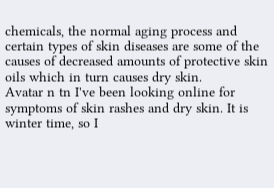chemicals, the normal aging process and certain types of skin diseases are some of the causes of decreased amounts of protective skin oils which in turn causes dry skin.
Avatar n tn I've been looking online for symptoms of skin rashes and dry skin. It is winter time, so I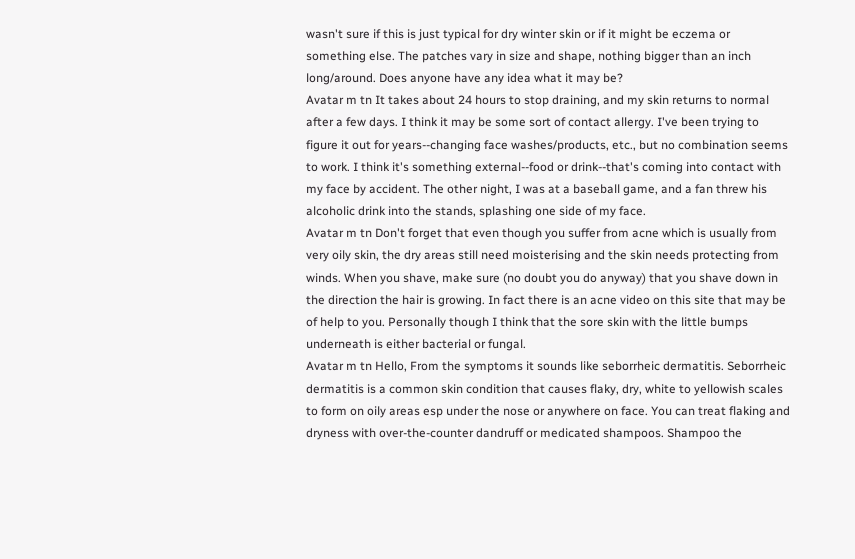wasn't sure if this is just typical for dry winter skin or if it might be eczema or something else. The patches vary in size and shape, nothing bigger than an inch long/around. Does anyone have any idea what it may be?
Avatar m tn It takes about 24 hours to stop draining, and my skin returns to normal after a few days. I think it may be some sort of contact allergy. I've been trying to figure it out for years--changing face washes/products, etc., but no combination seems to work. I think it's something external--food or drink--that's coming into contact with my face by accident. The other night, I was at a baseball game, and a fan threw his alcoholic drink into the stands, splashing one side of my face.
Avatar m tn Don't forget that even though you suffer from acne which is usually from very oily skin, the dry areas still need moisterising and the skin needs protecting from winds. When you shave, make sure (no doubt you do anyway) that you shave down in the direction the hair is growing. In fact there is an acne video on this site that may be of help to you. Personally though I think that the sore skin with the little bumps underneath is either bacterial or fungal.
Avatar m tn Hello, From the symptoms it sounds like seborrheic dermatitis. Seborrheic dermatitis is a common skin condition that causes flaky, dry, white to yellowish scales to form on oily areas esp under the nose or anywhere on face. You can treat flaking and dryness with over-the-counter dandruff or medicated shampoos. Shampoo the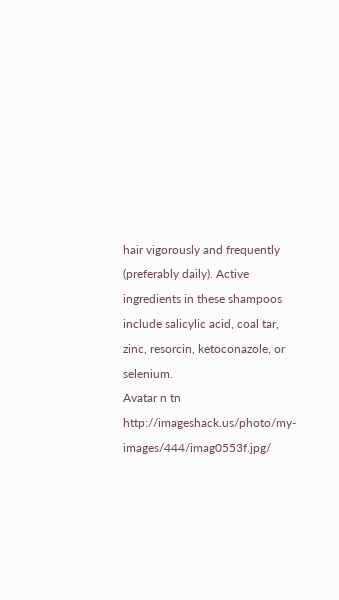hair vigorously and frequently (preferably daily). Active ingredients in these shampoos include salicylic acid, coal tar, zinc, resorcin, ketoconazole, or selenium.
Avatar n tn http://imageshack.us/photo/my-images/444/imag0553f.jpg/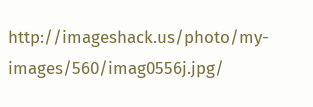http://imageshack.us/photo/my-images/560/imag0556j.jpg/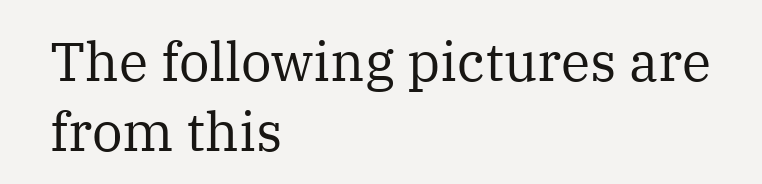The following pictures are from this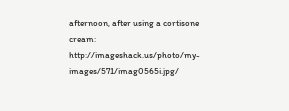afternoon, after using a cortisone cream: http://imageshack.us/photo/my-images/571/imag0565i.jpg/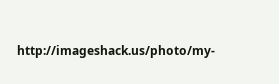http://imageshack.us/photo/my-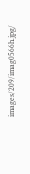images/209/imag0566h.jpg/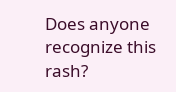Does anyone recognize this rash?